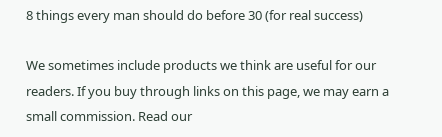8 things every man should do before 30 (for real success)

We sometimes include products we think are useful for our readers. If you buy through links on this page, we may earn a small commission. Read our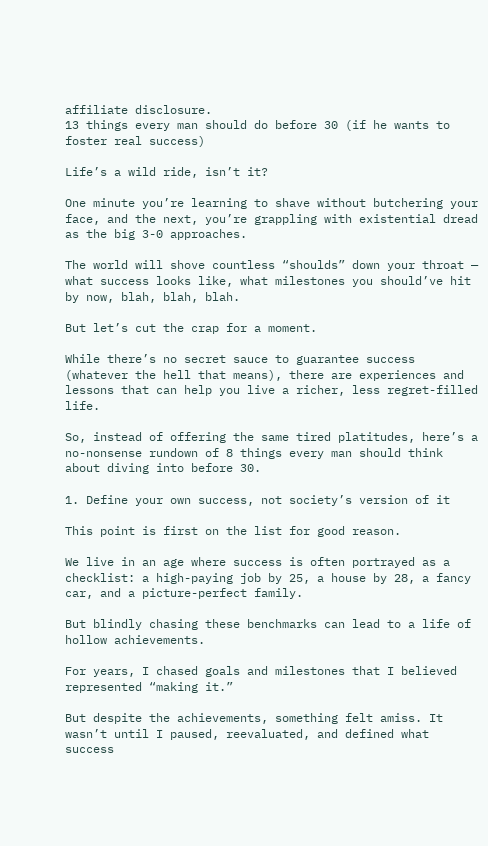affiliate disclosure.
13 things every man should do before 30 (if he wants to foster real success)

Life’s a wild ride, isn’t it?

One minute you’re learning to shave without butchering your face, and the next, you’re grappling with existential dread as the big 3-0 approaches.

The world will shove countless “shoulds” down your throat — what success looks like, what milestones you should’ve hit by now, blah, blah, blah.

But let’s cut the crap for a moment.

While there’s no secret sauce to guarantee success (whatever the hell that means), there are experiences and lessons that can help you live a richer, less regret-filled life.

So, instead of offering the same tired platitudes, here’s a no-nonsense rundown of 8 things every man should think about diving into before 30.

1. Define your own success, not society’s version of it

This point is first on the list for good reason.

We live in an age where success is often portrayed as a checklist: a high-paying job by 25, a house by 28, a fancy car, and a picture-perfect family.

But blindly chasing these benchmarks can lead to a life of hollow achievements.

For years, I chased goals and milestones that I believed represented “making it.”

But despite the achievements, something felt amiss. It wasn’t until I paused, reevaluated, and defined what success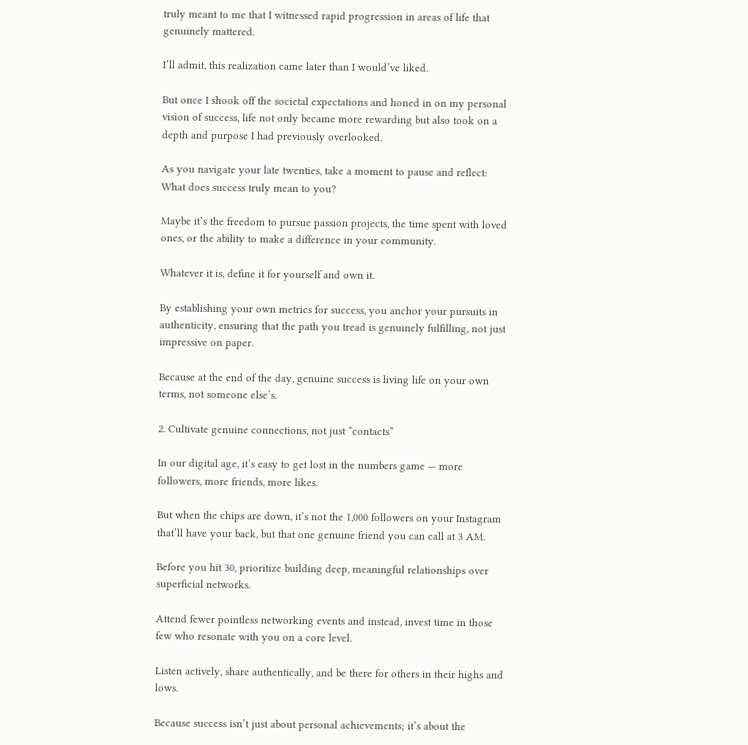truly meant to me that I witnessed rapid progression in areas of life that genuinely mattered.

I’ll admit, this realization came later than I would’ve liked.

But once I shook off the societal expectations and honed in on my personal vision of success, life not only became more rewarding but also took on a depth and purpose I had previously overlooked.

As you navigate your late twenties, take a moment to pause and reflect: What does success truly mean to you?

Maybe it’s the freedom to pursue passion projects, the time spent with loved ones, or the ability to make a difference in your community.

Whatever it is, define it for yourself and own it.

By establishing your own metrics for success, you anchor your pursuits in authenticity, ensuring that the path you tread is genuinely fulfilling, not just impressive on paper.

Because at the end of the day, genuine success is living life on your own terms, not someone else’s.

2. Cultivate genuine connections, not just “contacts”

In our digital age, it’s easy to get lost in the numbers game — more followers, more friends, more likes.

But when the chips are down, it’s not the 1,000 followers on your Instagram that’ll have your back, but that one genuine friend you can call at 3 AM.

Before you hit 30, prioritize building deep, meaningful relationships over superficial networks.

Attend fewer pointless networking events and instead, invest time in those few who resonate with you on a core level.

Listen actively, share authentically, and be there for others in their highs and lows.

Because success isn’t just about personal achievements; it’s about the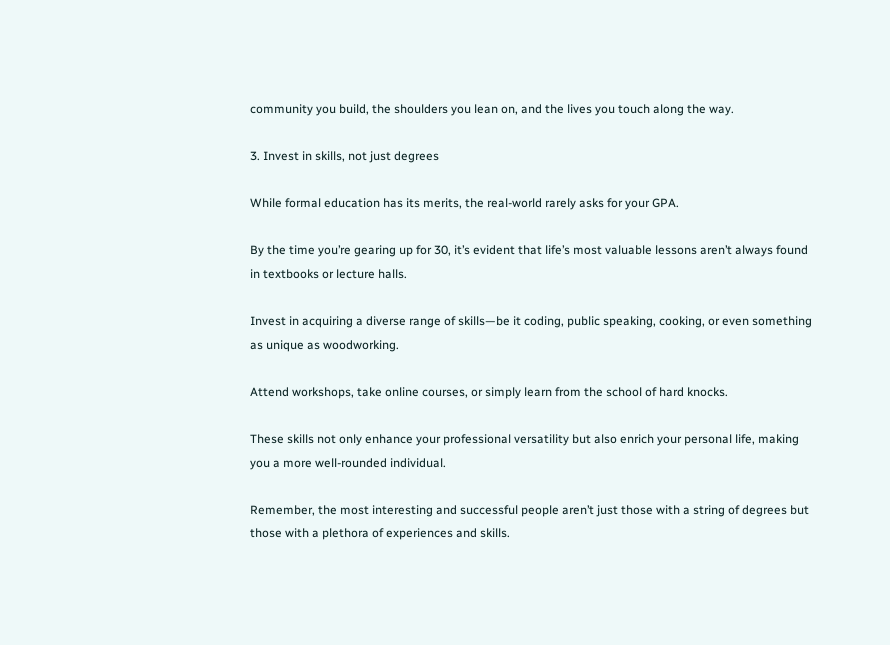community you build, the shoulders you lean on, and the lives you touch along the way.

3. Invest in skills, not just degrees

While formal education has its merits, the real-world rarely asks for your GPA.

By the time you’re gearing up for 30, it’s evident that life’s most valuable lessons aren’t always found in textbooks or lecture halls.

Invest in acquiring a diverse range of skills—be it coding, public speaking, cooking, or even something as unique as woodworking.

Attend workshops, take online courses, or simply learn from the school of hard knocks.

These skills not only enhance your professional versatility but also enrich your personal life, making you a more well-rounded individual.

Remember, the most interesting and successful people aren’t just those with a string of degrees but those with a plethora of experiences and skills.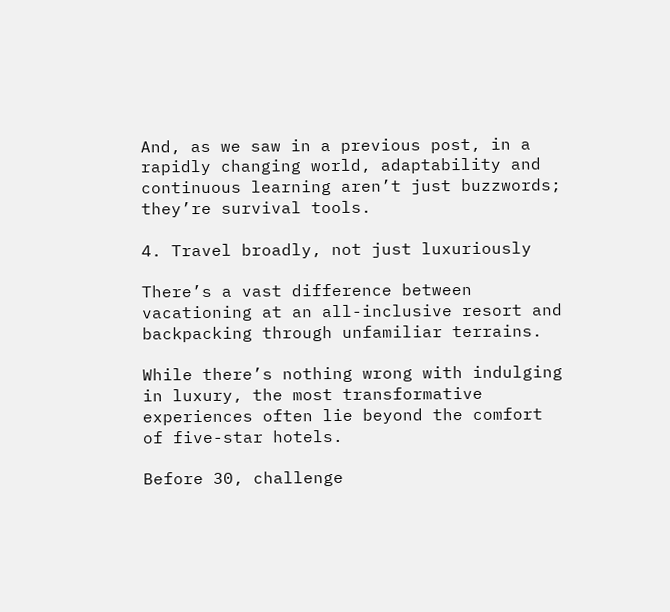And, as we saw in a previous post, in a rapidly changing world, adaptability and continuous learning aren’t just buzzwords; they’re survival tools.

4. Travel broadly, not just luxuriously

There’s a vast difference between vacationing at an all-inclusive resort and backpacking through unfamiliar terrains.

While there’s nothing wrong with indulging in luxury, the most transformative experiences often lie beyond the comfort of five-star hotels.

Before 30, challenge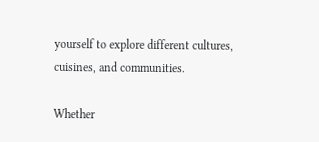yourself to explore different cultures, cuisines, and communities.

Whether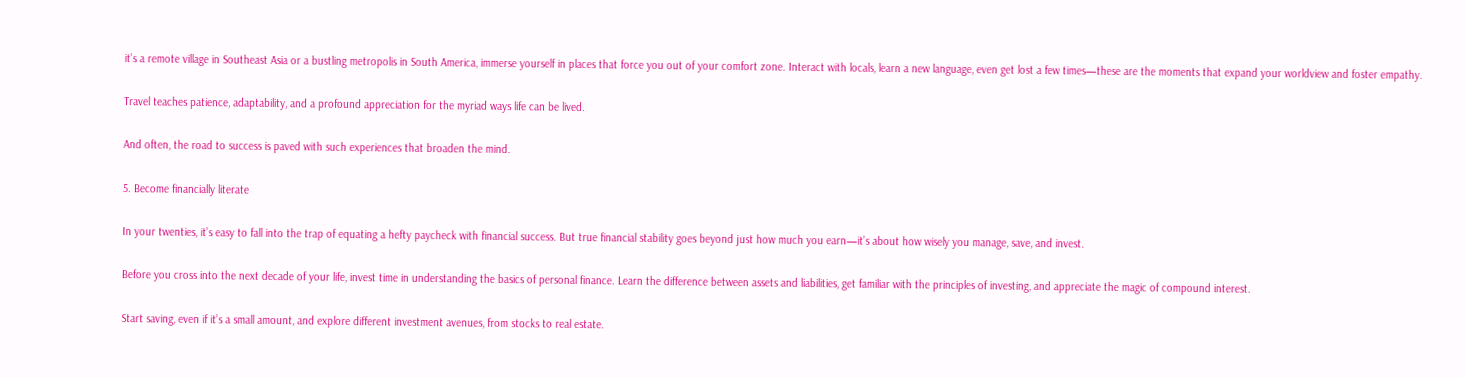it’s a remote village in Southeast Asia or a bustling metropolis in South America, immerse yourself in places that force you out of your comfort zone. Interact with locals, learn a new language, even get lost a few times—these are the moments that expand your worldview and foster empathy.

Travel teaches patience, adaptability, and a profound appreciation for the myriad ways life can be lived.

And often, the road to success is paved with such experiences that broaden the mind.

5. Become financially literate

In your twenties, it’s easy to fall into the trap of equating a hefty paycheck with financial success. But true financial stability goes beyond just how much you earn—it’s about how wisely you manage, save, and invest.

Before you cross into the next decade of your life, invest time in understanding the basics of personal finance. Learn the difference between assets and liabilities, get familiar with the principles of investing, and appreciate the magic of compound interest.

Start saving, even if it’s a small amount, and explore different investment avenues, from stocks to real estate.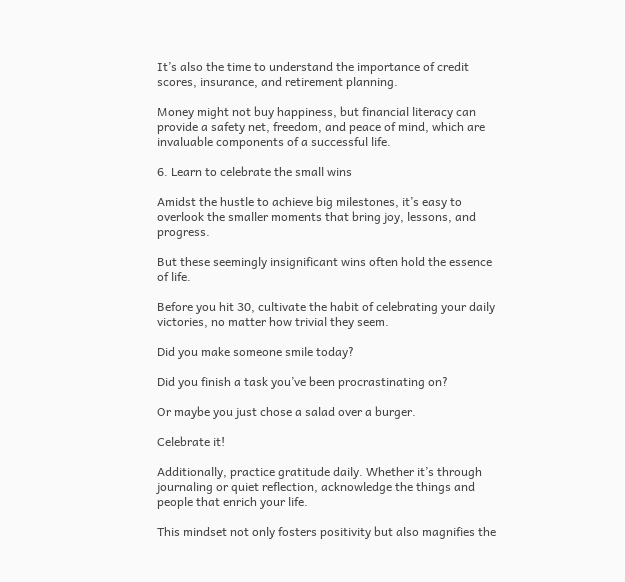It’s also the time to understand the importance of credit scores, insurance, and retirement planning.

Money might not buy happiness, but financial literacy can provide a safety net, freedom, and peace of mind, which are invaluable components of a successful life.

6. Learn to celebrate the small wins

Amidst the hustle to achieve big milestones, it’s easy to overlook the smaller moments that bring joy, lessons, and progress.

But these seemingly insignificant wins often hold the essence of life.

Before you hit 30, cultivate the habit of celebrating your daily victories, no matter how trivial they seem.

Did you make someone smile today?

Did you finish a task you’ve been procrastinating on?

Or maybe you just chose a salad over a burger.

Celebrate it!

Additionally, practice gratitude daily. Whether it’s through journaling or quiet reflection, acknowledge the things and people that enrich your life.

This mindset not only fosters positivity but also magnifies the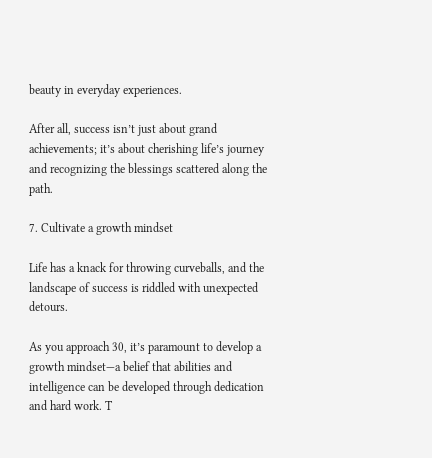beauty in everyday experiences.

After all, success isn’t just about grand achievements; it’s about cherishing life’s journey and recognizing the blessings scattered along the path.

7. Cultivate a growth mindset

Life has a knack for throwing curveballs, and the landscape of success is riddled with unexpected detours.

As you approach 30, it’s paramount to develop a growth mindset—a belief that abilities and intelligence can be developed through dedication and hard work. T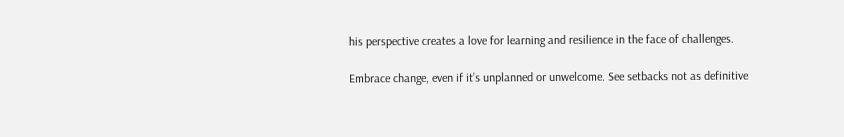his perspective creates a love for learning and resilience in the face of challenges.

Embrace change, even if it’s unplanned or unwelcome. See setbacks not as definitive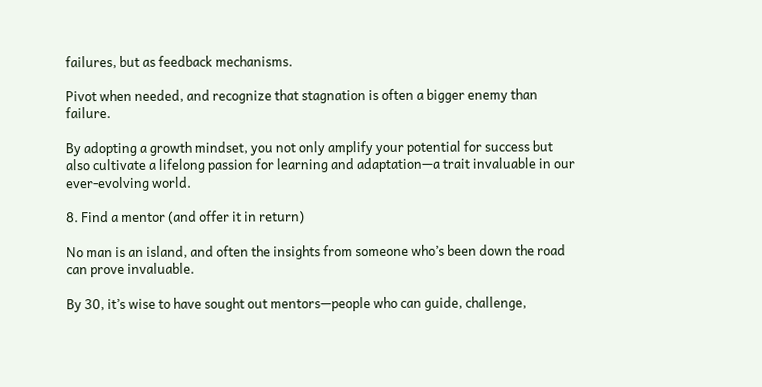failures, but as feedback mechanisms.

Pivot when needed, and recognize that stagnation is often a bigger enemy than failure.

By adopting a growth mindset, you not only amplify your potential for success but also cultivate a lifelong passion for learning and adaptation—a trait invaluable in our ever-evolving world.

8. Find a mentor (and offer it in return)

No man is an island, and often the insights from someone who’s been down the road can prove invaluable.

By 30, it’s wise to have sought out mentors—people who can guide, challenge,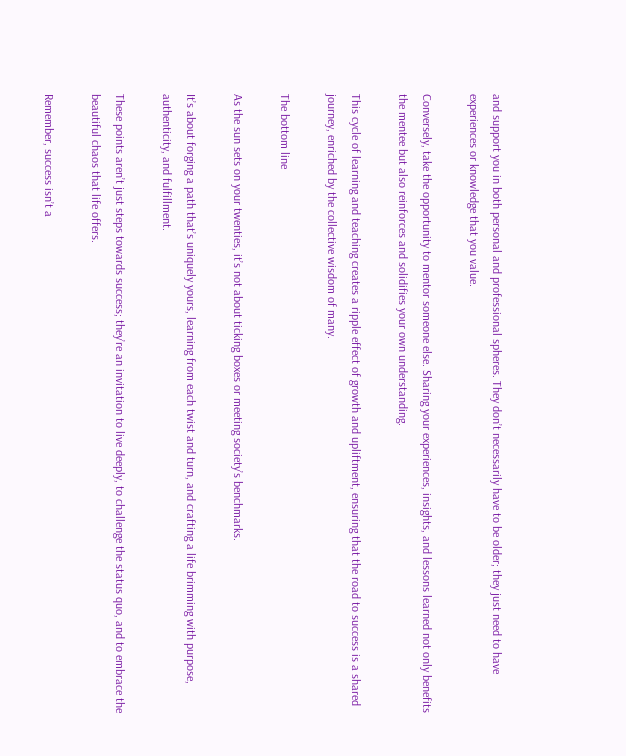and support you in both personal and professional spheres. They don’t necessarily have to be older; they just need to have experiences or knowledge that you value.

Conversely, take the opportunity to mentor someone else. Sharing your experiences, insights, and lessons learned not only benefits the mentee but also reinforces and solidifies your own understanding.

This cycle of learning and teaching creates a ripple effect of growth and upliftment, ensuring that the road to success is a shared journey, enriched by the collective wisdom of many.

The bottom line

As the sun sets on your twenties, it’s not about ticking boxes or meeting society’s benchmarks.

It’s about forging a path that’s uniquely yours, learning from each twist and turn, and crafting a life brimming with purpose, authenticity, and fulfillment.

These points aren’t just steps towards success; they’re an invitation to live deeply, to challenge the status quo, and to embrace the beautiful chaos that life offers.

Remember, success isn’t a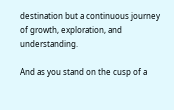destination but a continuous journey of growth, exploration, and understanding.

And as you stand on the cusp of a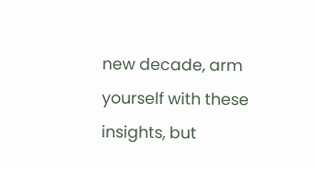new decade, arm yourself with these insights, but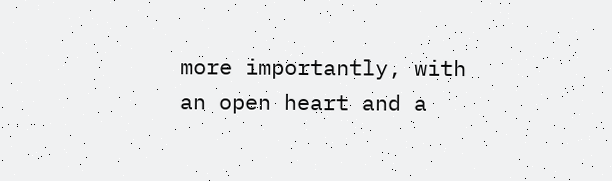more importantly, with an open heart and a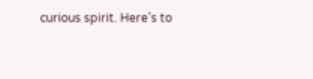curious spirit. Here’s to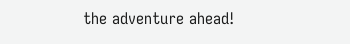the adventure ahead!